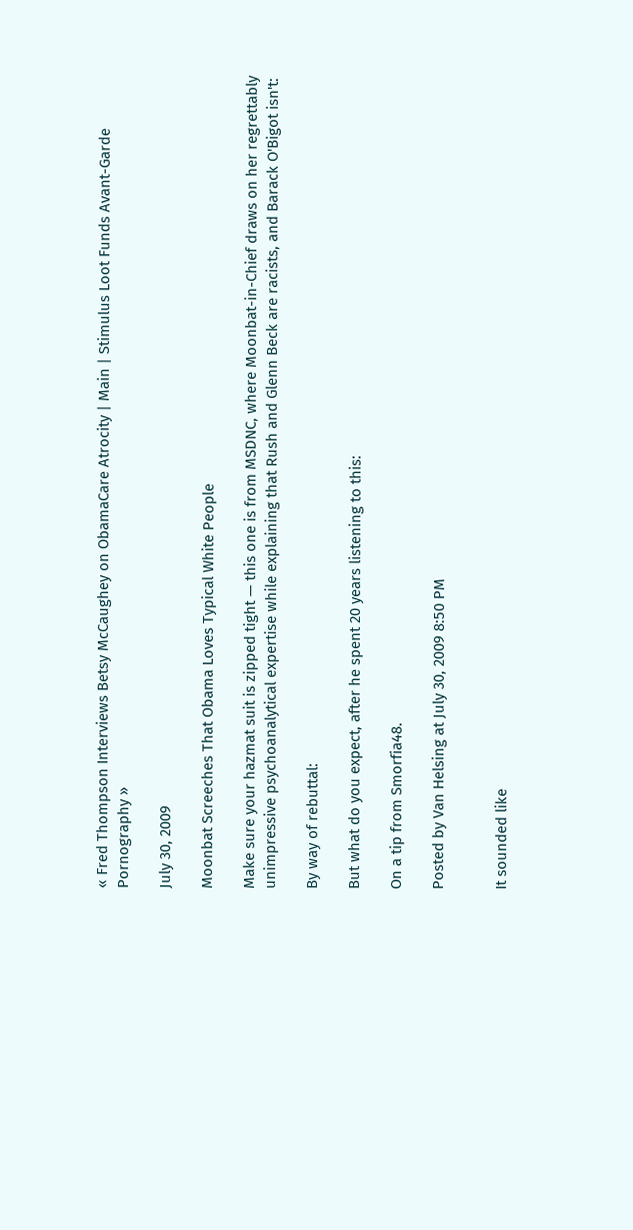« Fred Thompson Interviews Betsy McCaughey on ObamaCare Atrocity | Main | Stimulus Loot Funds Avant-Garde Pornography »

July 30, 2009

Moonbat Screeches That Obama Loves Typical White People

Make sure your hazmat suit is zipped tight — this one is from MSDNC, where Moonbat-in-Chief draws on her regrettably unimpressive psychoanalytical expertise while explaining that Rush and Glenn Beck are racists, and Barack O'Bigot isn't:

By way of rebuttal:

But what do you expect, after he spent 20 years listening to this:

On a tip from Smorfia48.

Posted by Van Helsing at July 30, 2009 8:50 PM


It sounded like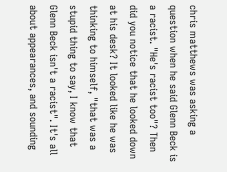chris matthews was asking a question when he said Glenn Beck is a racist. "He's racist too"? Then did you notice that he looked down at his desk? It looked like he was thinking to himself, "that was a stupid thing to say, I know that Glenn Beck isn't a racist". It's all about appearances, and sounding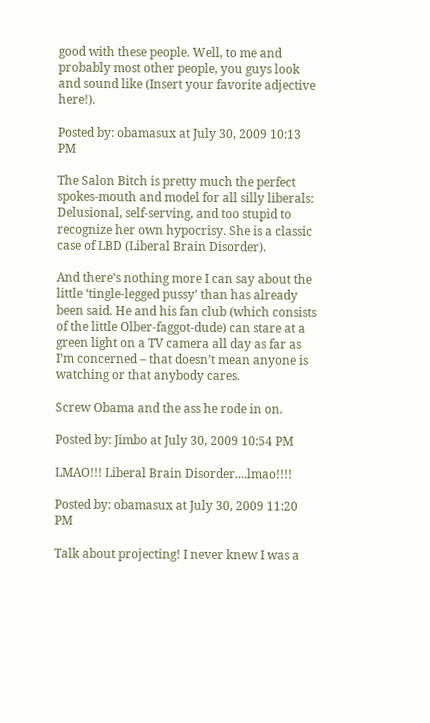good with these people. Well, to me and probably most other people, you guys look and sound like (Insert your favorite adjective here!).

Posted by: obamasux at July 30, 2009 10:13 PM

The Salon Bitch is pretty much the perfect spokes-mouth and model for all silly liberals: Delusional, self-serving, and too stupid to recognize her own hypocrisy. She is a classic case of LBD (Liberal Brain Disorder).

And there’s nothing more I can say about the little ‘tingle-legged pussy’ than has already been said. He and his fan club (which consists of the little Olber-faggot-dude) can stare at a green light on a TV camera all day as far as I’m concerned – that doesn’t mean anyone is watching or that anybody cares.

Screw Obama and the ass he rode in on.

Posted by: Jimbo at July 30, 2009 10:54 PM

LMAO!!! Liberal Brain Disorder....lmao!!!!

Posted by: obamasux at July 30, 2009 11:20 PM

Talk about projecting! I never knew I was a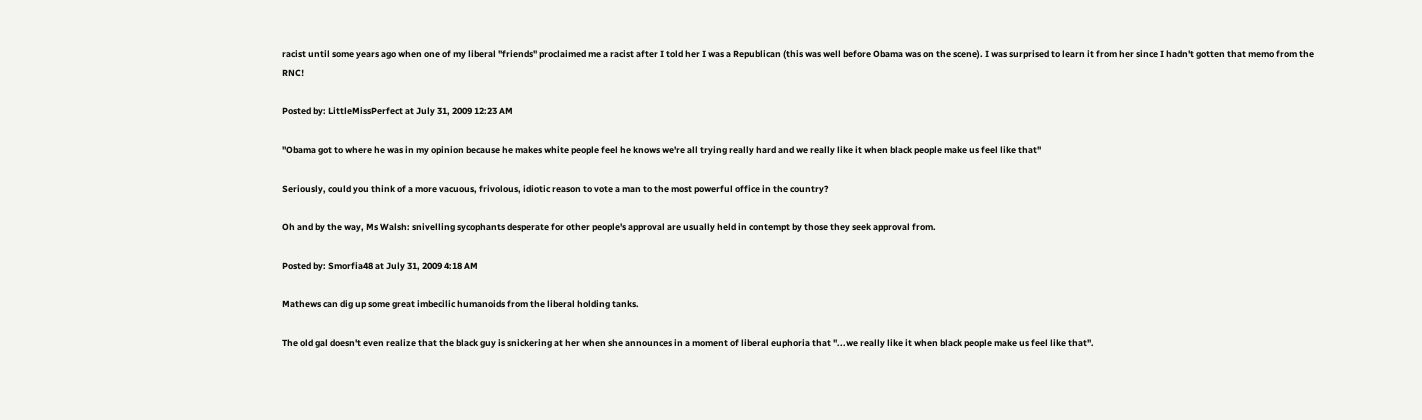racist until some years ago when one of my liberal "friends" proclaimed me a racist after I told her I was a Republican (this was well before Obama was on the scene). I was surprised to learn it from her since I hadn't gotten that memo from the RNC!

Posted by: LittleMissPerfect at July 31, 2009 12:23 AM

"Obama got to where he was in my opinion because he makes white people feel he knows we're all trying really hard and we really like it when black people make us feel like that"

Seriously, could you think of a more vacuous, frivolous, idiotic reason to vote a man to the most powerful office in the country?

Oh and by the way, Ms Walsh: snivelling sycophants desperate for other people's approval are usually held in contempt by those they seek approval from.

Posted by: Smorfia48 at July 31, 2009 4:18 AM

Mathews can dig up some great imbecilic humanoids from the liberal holding tanks.

The old gal doesn't even realize that the black guy is snickering at her when she announces in a moment of liberal euphoria that "...we really like it when black people make us feel like that".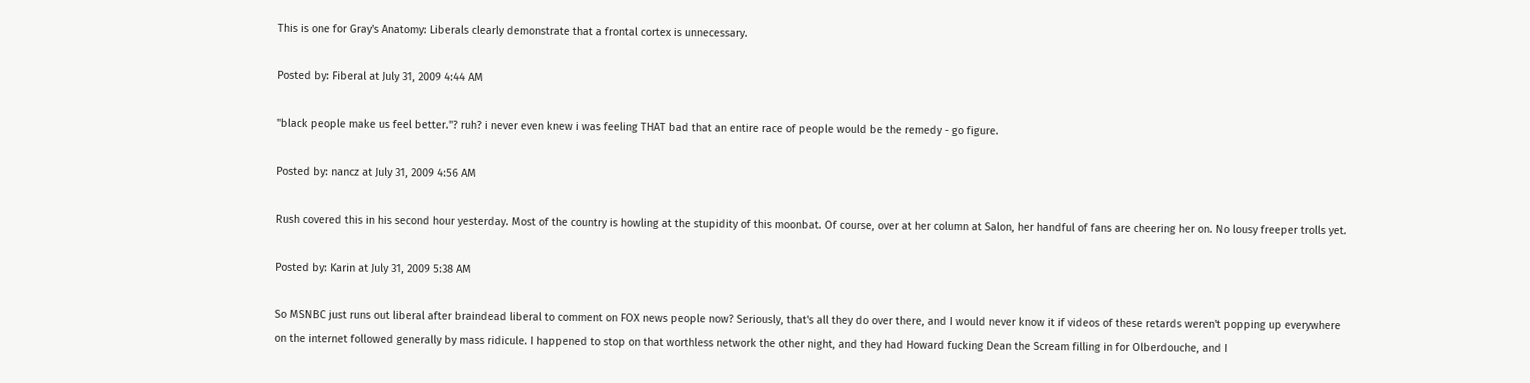This is one for Gray's Anatomy: Liberals clearly demonstrate that a frontal cortex is unnecessary.

Posted by: Fiberal at July 31, 2009 4:44 AM

"black people make us feel better."? ruh? i never even knew i was feeling THAT bad that an entire race of people would be the remedy - go figure.

Posted by: nancz at July 31, 2009 4:56 AM

Rush covered this in his second hour yesterday. Most of the country is howling at the stupidity of this moonbat. Of course, over at her column at Salon, her handful of fans are cheering her on. No lousy freeper trolls yet.

Posted by: Karin at July 31, 2009 5:38 AM

So MSNBC just runs out liberal after braindead liberal to comment on FOX news people now? Seriously, that's all they do over there, and I would never know it if videos of these retards weren't popping up everywhere on the internet followed generally by mass ridicule. I happened to stop on that worthless network the other night, and they had Howard fucking Dean the Scream filling in for Olberdouche, and I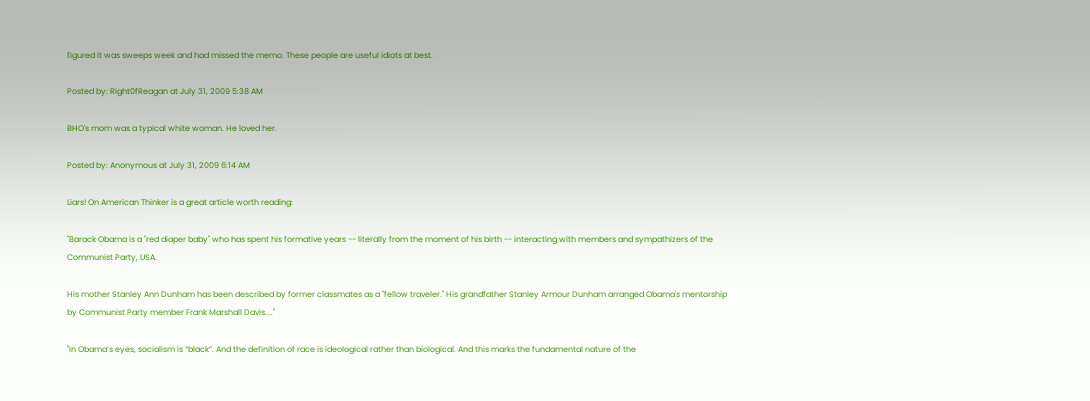figured it was sweeps week and had missed the memo. These people are useful idiots at best.

Posted by: Right0fReagan at July 31, 2009 5:38 AM

BHO's mom was a typical white woman. He loved her.

Posted by: Anonymous at July 31, 2009 6:14 AM

Liars! On American Thinker is a great article worth reading:

"Barack Obama is a "red diaper baby" who has spent his formative years -- literally from the moment of his birth -- interacting with members and sympathizers of the Communist Party, USA.

His mother Stanley Ann Dunham has been described by former classmates as a "fellow traveler." His grandfather Stanley Armour Dunham arranged Obama's mentorship by Communist Party member Frank Marshall Davis...."

"In Obama’s eyes, socialism is “black”. And the definition of race is ideological rather than biological. And this marks the fundamental nature of the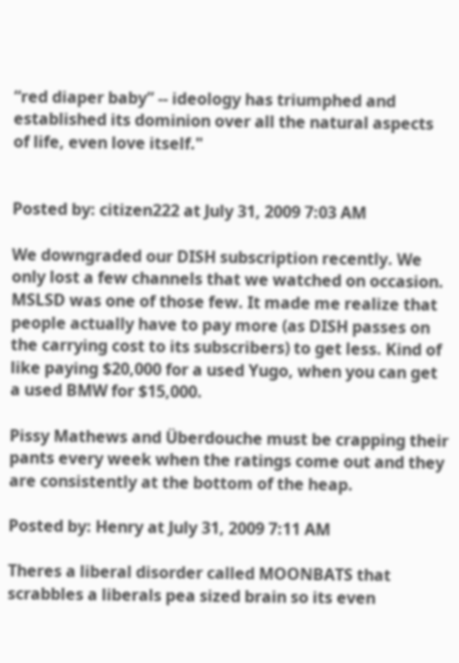“red diaper baby” -- ideology has triumphed and established its dominion over all the natural aspects of life, even love itself."


Posted by: citizen222 at July 31, 2009 7:03 AM

We downgraded our DISH subscription recently. We only lost a few channels that we watched on occasion. MSLSD was one of those few. It made me realize that people actually have to pay more (as DISH passes on the carrying cost to its subscribers) to get less. Kind of like paying $20,000 for a used Yugo, when you can get a used BMW for $15,000.

Pissy Mathews and Überdouche must be crapping their pants every week when the ratings come out and they are consistently at the bottom of the heap.

Posted by: Henry at July 31, 2009 7:11 AM

Theres a liberal disorder called MOONBATS that scrabbles a liberals pea sized brain so its even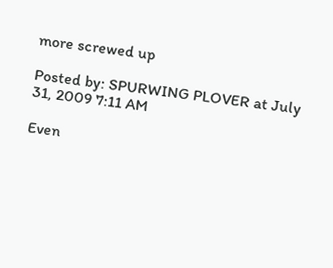more screwed up

Posted by: SPURWING PLOVER at July 31, 2009 7:11 AM

Even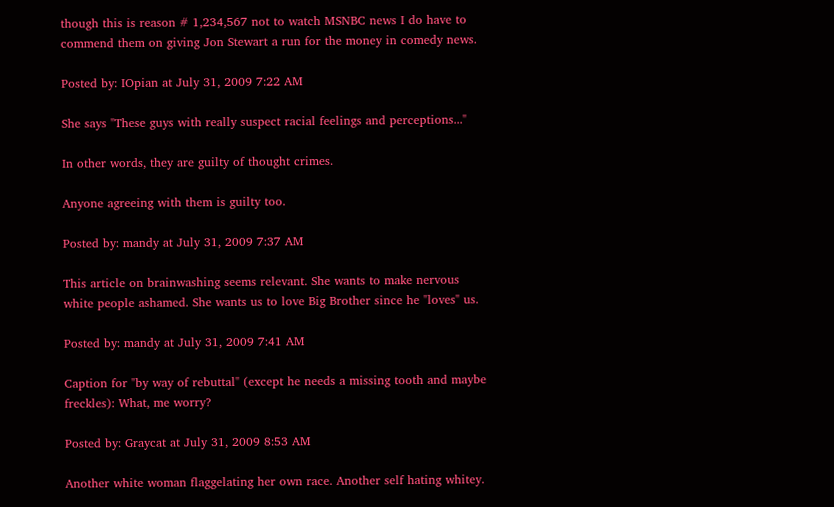though this is reason # 1,234,567 not to watch MSNBC news I do have to commend them on giving Jon Stewart a run for the money in comedy news.

Posted by: IOpian at July 31, 2009 7:22 AM

She says "These guys with really suspect racial feelings and perceptions..."

In other words, they are guilty of thought crimes.

Anyone agreeing with them is guilty too.

Posted by: mandy at July 31, 2009 7:37 AM

This article on brainwashing seems relevant. She wants to make nervous white people ashamed. She wants us to love Big Brother since he "loves" us.

Posted by: mandy at July 31, 2009 7:41 AM

Caption for "by way of rebuttal" (except he needs a missing tooth and maybe freckles): What, me worry?

Posted by: Graycat at July 31, 2009 8:53 AM

Another white woman flaggelating her own race. Another self hating whitey.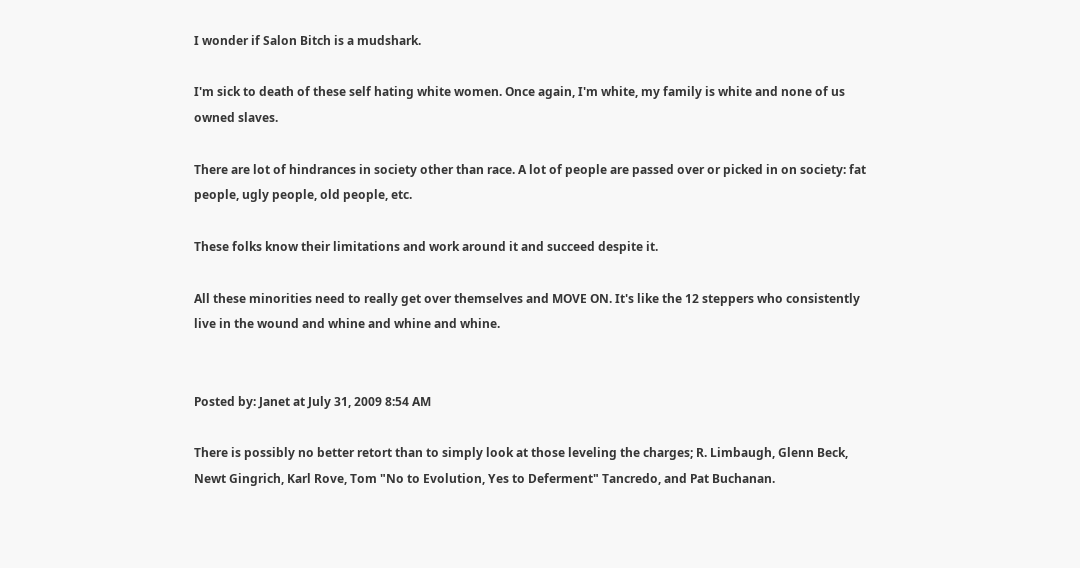I wonder if Salon Bitch is a mudshark.

I'm sick to death of these self hating white women. Once again, I'm white, my family is white and none of us owned slaves.

There are lot of hindrances in society other than race. A lot of people are passed over or picked in on society: fat people, ugly people, old people, etc.

These folks know their limitations and work around it and succeed despite it.

All these minorities need to really get over themselves and MOVE ON. It's like the 12 steppers who consistently live in the wound and whine and whine and whine.


Posted by: Janet at July 31, 2009 8:54 AM

There is possibly no better retort than to simply look at those leveling the charges; R. Limbaugh, Glenn Beck, Newt Gingrich, Karl Rove, Tom "No to Evolution, Yes to Deferment" Tancredo, and Pat Buchanan.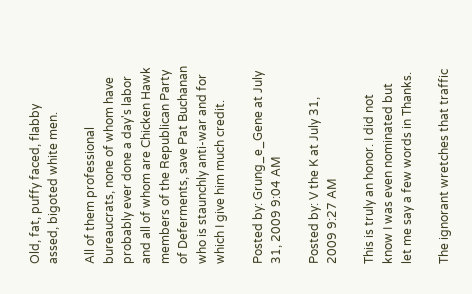Old, fat, puffy faced, flabby assed, bigoted white men.

All of them professional bureaucrats, none of whom have probably ever done a day's labor and all of whom are Chicken Hawk members of the Republican Party of Deferments, save Pat Buchanan who is staunchly anti-war and for which I give him much credit.

Posted by: Grung_e_Gene at July 31, 2009 9:04 AM

Posted by: V the K at July 31, 2009 9:27 AM

This is truly an honor. I did not know I was even nominated but let me say a few words in Thanks.

The ignorant wretches that traffic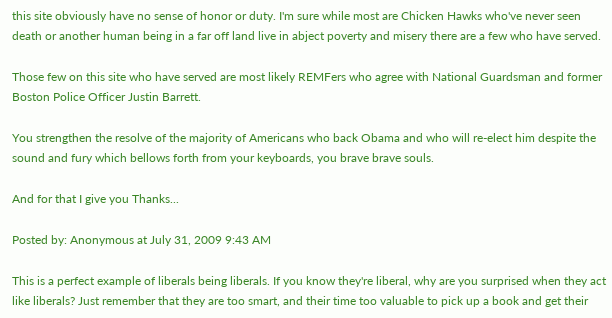this site obviously have no sense of honor or duty. I'm sure while most are Chicken Hawks who've never seen death or another human being in a far off land live in abject poverty and misery there are a few who have served.

Those few on this site who have served are most likely REMFers who agree with National Guardsman and former Boston Police Officer Justin Barrett.

You strengthen the resolve of the majority of Americans who back Obama and who will re-elect him despite the sound and fury which bellows forth from your keyboards, you brave brave souls.

And for that I give you Thanks...

Posted by: Anonymous at July 31, 2009 9:43 AM

This is a perfect example of liberals being liberals. If you know they're liberal, why are you surprised when they act like liberals? Just remember that they are too smart, and their time too valuable to pick up a book and get their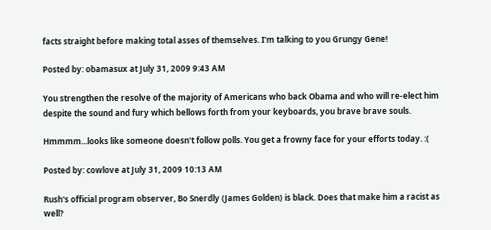facts straight before making total asses of themselves. I'm talking to you Grungy Gene!

Posted by: obamasux at July 31, 2009 9:43 AM

You strengthen the resolve of the majority of Americans who back Obama and who will re-elect him despite the sound and fury which bellows forth from your keyboards, you brave brave souls.

Hmmmm...looks like someone doesn't follow polls. You get a frowny face for your efforts today. :(

Posted by: cowlove at July 31, 2009 10:13 AM

Rush's official program observer, Bo Snerdly (James Golden) is black. Does that make him a racist as well?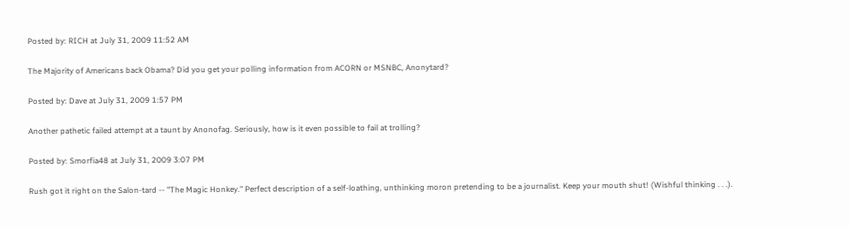Posted by: RICH at July 31, 2009 11:52 AM

The Majority of Americans back Obama? Did you get your polling information from ACORN or MSNBC, Anonytard?

Posted by: Dave at July 31, 2009 1:57 PM

Another pathetic failed attempt at a taunt by Anonofag. Seriously, how is it even possible to fail at trolling?

Posted by: Smorfia48 at July 31, 2009 3:07 PM

Rush got it right on the Salon-tard -- "The Magic Honkey." Perfect description of a self-loathing, unthinking moron pretending to be a journalist. Keep your mouth shut! (Wishful thinking . . .).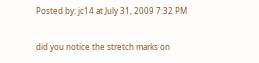Posted by: jc14 at July 31, 2009 7:32 PM

did you notice the stretch marks on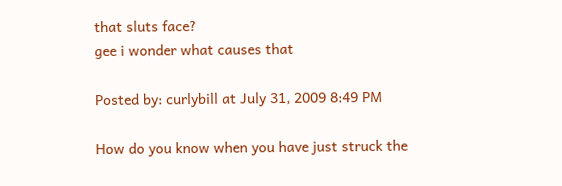that sluts face?
gee i wonder what causes that

Posted by: curlybill at July 31, 2009 8:49 PM

How do you know when you have just struck the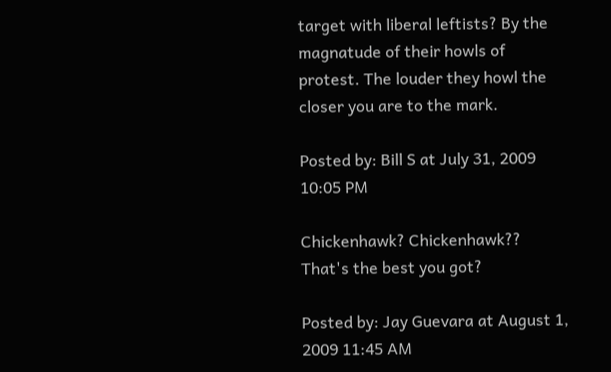target with liberal leftists? By the magnatude of their howls of protest. The louder they howl the closer you are to the mark.

Posted by: Bill S at July 31, 2009 10:05 PM

Chickenhawk? Chickenhawk?? That's the best you got?

Posted by: Jay Guevara at August 1, 2009 11:45 AM